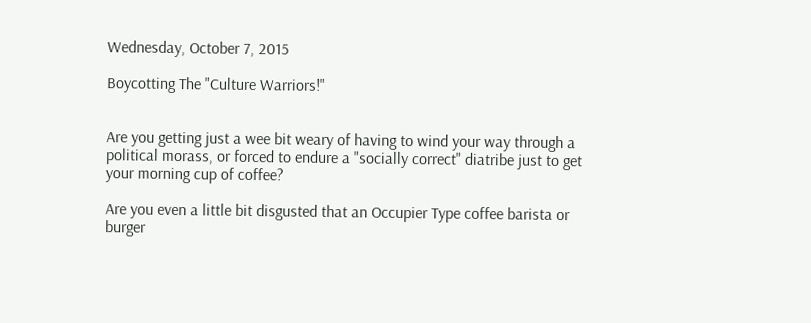Wednesday, October 7, 2015

Boycotting The "Culture Warriors!"


Are you getting just a wee bit weary of having to wind your way through a political morass, or forced to endure a "socially correct" diatribe just to get your morning cup of coffee?

Are you even a little bit disgusted that an Occupier Type coffee barista or burger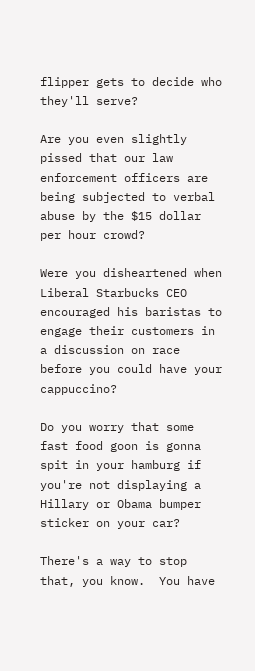flipper gets to decide who they'll serve?

Are you even slightly pissed that our law enforcement officers are being subjected to verbal abuse by the $15 dollar per hour crowd?

Were you disheartened when Liberal Starbucks CEO encouraged his baristas to engage their customers in a discussion on race before you could have your cappuccino?

Do you worry that some fast food goon is gonna spit in your hamburg if you're not displaying a Hillary or Obama bumper sticker on your car?

There's a way to stop that, you know.  You have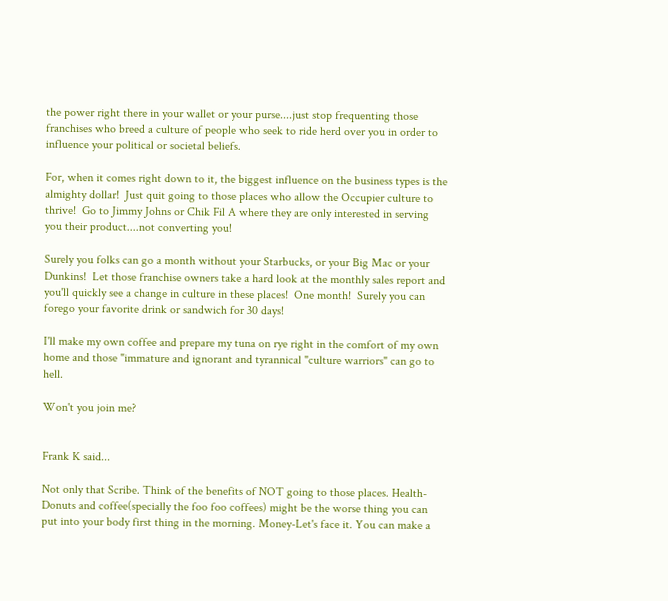the power right there in your wallet or your purse....just stop frequenting those franchises who breed a culture of people who seek to ride herd over you in order to influence your political or societal beliefs.

For, when it comes right down to it, the biggest influence on the business types is the almighty dollar!  Just quit going to those places who allow the Occupier culture to thrive!  Go to Jimmy Johns or Chik Fil A where they are only interested in serving you their product....not converting you!

Surely you folks can go a month without your Starbucks, or your Big Mac or your Dunkins!  Let those franchise owners take a hard look at the monthly sales report and you'll quickly see a change in culture in these places!  One month!  Surely you can forego your favorite drink or sandwich for 30 days!

I'll make my own coffee and prepare my tuna on rye right in the comfort of my own home and those "immature and ignorant and tyrannical "culture warriors" can go to hell.

Won't you join me?


Frank K said...

Not only that Scribe. Think of the benefits of NOT going to those places. Health-Donuts and coffee(specially the foo foo coffees) might be the worse thing you can put into your body first thing in the morning. Money-Let's face it. You can make a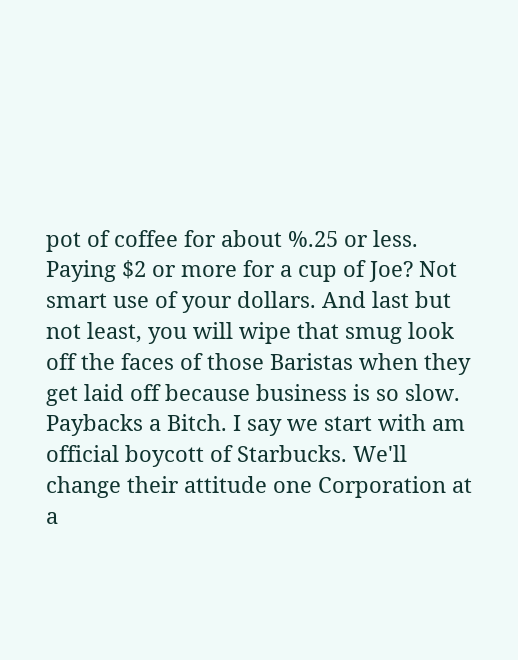pot of coffee for about %.25 or less. Paying $2 or more for a cup of Joe? Not smart use of your dollars. And last but not least, you will wipe that smug look off the faces of those Baristas when they get laid off because business is so slow. Paybacks a Bitch. I say we start with am official boycott of Starbucks. We'll change their attitude one Corporation at a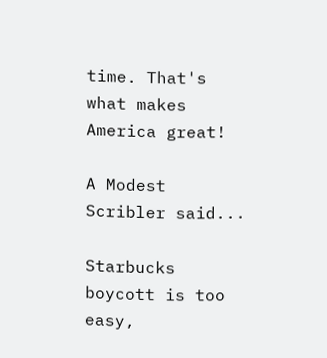time. That's what makes America great!

A Modest Scribler said...

Starbucks boycott is too easy,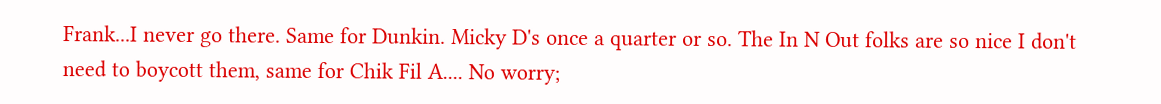Frank...I never go there. Same for Dunkin. Micky D's once a quarter or so. The In N Out folks are so nice I don't need to boycott them, same for Chik Fil A.... No worry;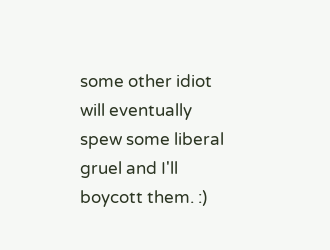some other idiot will eventually spew some liberal gruel and I'll boycott them. :)